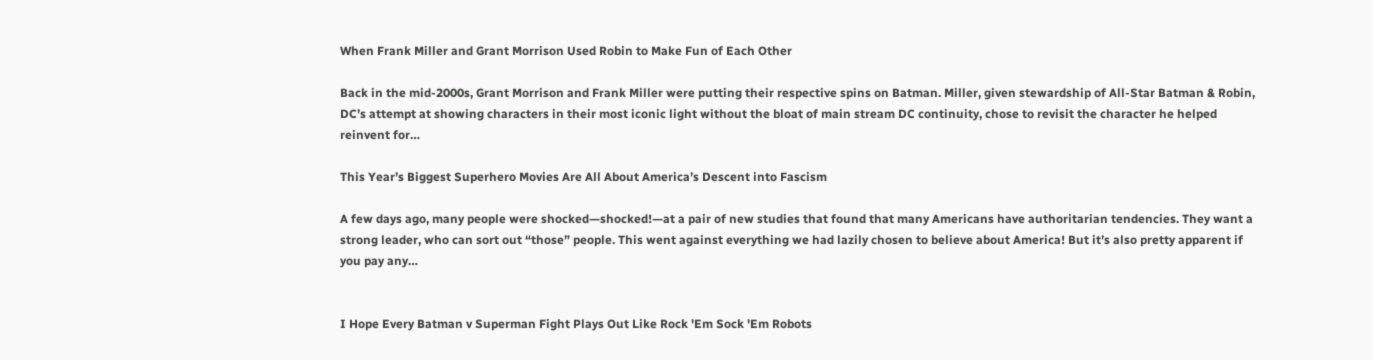When Frank Miller and Grant Morrison Used Robin to Make Fun of Each Other

Back in the mid-2000s, Grant Morrison and Frank Miller were putting their respective spins on Batman. Miller, given stewardship of All-Star Batman & Robin, DC’s attempt at showing characters in their most iconic light without the bloat of main stream DC continuity, chose to revisit the character he helped reinvent for…

This Year’s Biggest Superhero Movies Are All About America’s Descent into Fascism

A few days ago, many people were shocked—shocked!—at a pair of new studies that found that many Americans have authoritarian tendencies. They want a strong leader, who can sort out “those” people. This went against everything we had lazily chosen to believe about America! But it’s also pretty apparent if you pay any…


I Hope Every Batman v Superman Fight Plays Out Like Rock 'Em Sock 'Em Robots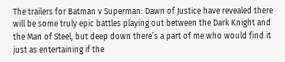The trailers for Batman v Superman: Dawn of Justice have revealed there will be some truly epic battles playing out between the Dark Knight and the Man of Steel, but deep down there’s a part of me who would find it just as entertaining if the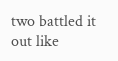two battled it out like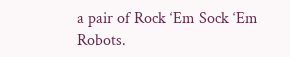a pair of Rock ‘Em Sock ‘Em Robots.